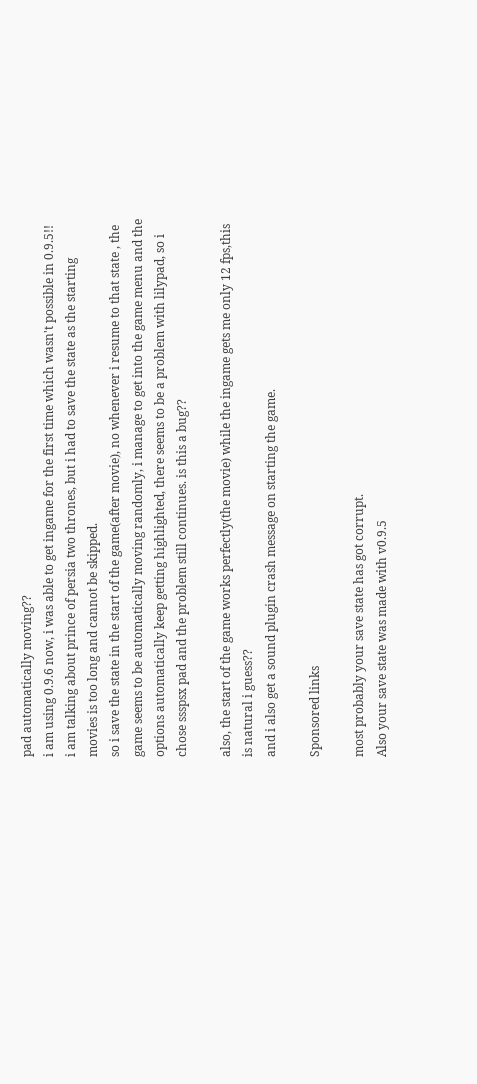pad automatically moving??
i am using 0.9.6 now, i was able to get ingame for the first time which wasn't possible in 0.9.5!! i am talking about prince of persia two thrones, but i had to save the state as the starting movies is too long and cannot be skipped.
so i save the state in the start of the game(after movie), no whenever i resume to that state , the game seems to be automatically moving randomly, i manage to get into the game menu and the options automatically keep getting highlighted, there seems to be a problem with lilypad, so i chose ssspsx pad and the problem still continues. is this a bug??

also, the start of the game works perfectly(the movie) while the ingame gets me only 12 fps,this is natural i guess??
and i also get a sound plugin crash message on starting the game.

Sponsored links

most probably your save state has got corrupt.
Also your save state was made with v0.9.5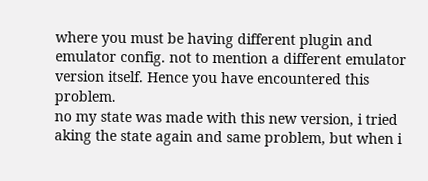where you must be having different plugin and emulator config. not to mention a different emulator version itself. Hence you have encountered this problem.
no my state was made with this new version, i tried aking the state again and same problem, but when i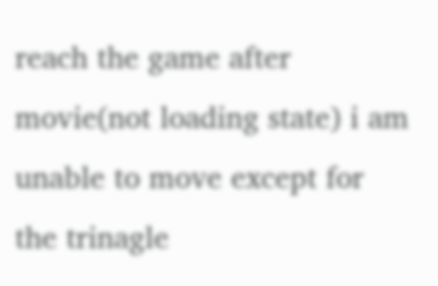reach the game after movie(not loading state) i am unable to move except for the trinagle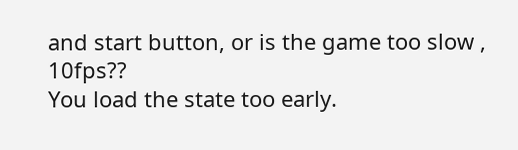and start button, or is the game too slow , 10fps??
You load the state too early.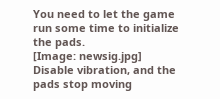You need to let the game run some time to initialize the pads.
[Image: newsig.jpg]
Disable vibration, and the pads stop moving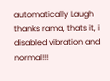automatically Laugh
thanks rama, thats it, i disabled vibration and normal!!!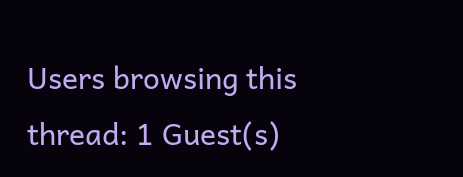Users browsing this thread: 1 Guest(s)